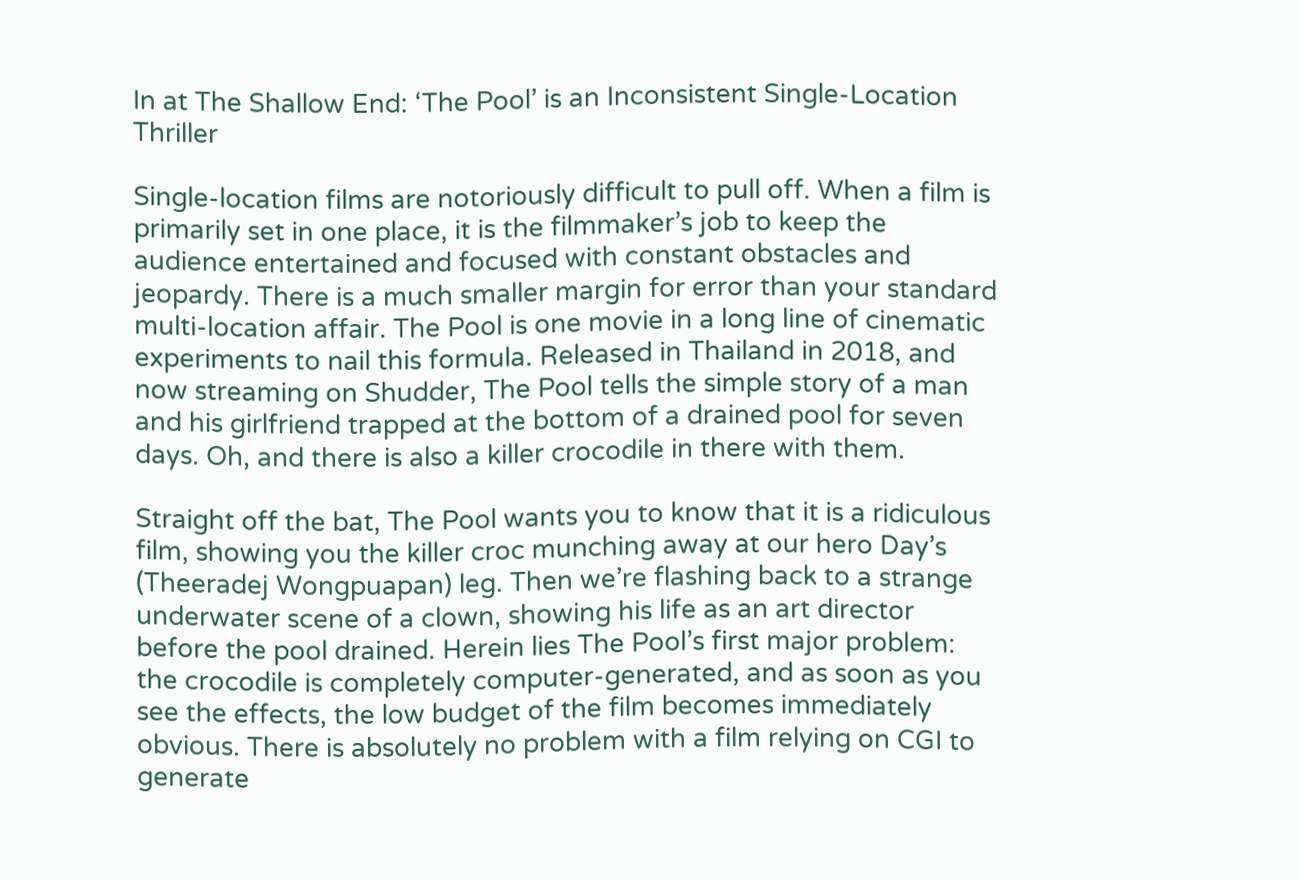In at The Shallow End: ‘The Pool’ is an Inconsistent Single-Location Thriller

Single-location films are notoriously difficult to pull off. When a film is primarily set in one place, it is the filmmaker’s job to keep the audience entertained and focused with constant obstacles and jeopardy. There is a much smaller margin for error than your standard multi-location affair. The Pool is one movie in a long line of cinematic experiments to nail this formula. Released in Thailand in 2018, and now streaming on Shudder, The Pool tells the simple story of a man and his girlfriend trapped at the bottom of a drained pool for seven days. Oh, and there is also a killer crocodile in there with them.

Straight off the bat, The Pool wants you to know that it is a ridiculous film, showing you the killer croc munching away at our hero Day’s (Theeradej Wongpuapan) leg. Then we’re flashing back to a strange underwater scene of a clown, showing his life as an art director before the pool drained. Herein lies The Pool’s first major problem: the crocodile is completely computer-generated, and as soon as you see the effects, the low budget of the film becomes immediately obvious. There is absolutely no problem with a film relying on CGI to generate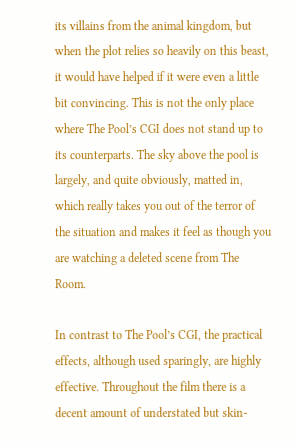its villains from the animal kingdom, but when the plot relies so heavily on this beast, it would have helped if it were even a little bit convincing. This is not the only place where The Pool’s CGI does not stand up to its counterparts. The sky above the pool is largely, and quite obviously, matted in, which really takes you out of the terror of the situation and makes it feel as though you are watching a deleted scene from The Room.

In contrast to The Pool’s CGI, the practical effects, although used sparingly, are highly effective. Throughout the film there is a decent amount of understated but skin-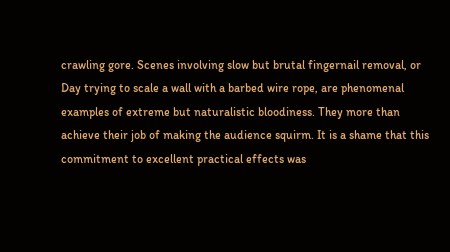crawling gore. Scenes involving slow but brutal fingernail removal, or Day trying to scale a wall with a barbed wire rope, are phenomenal examples of extreme but naturalistic bloodiness. They more than achieve their job of making the audience squirm. It is a shame that this commitment to excellent practical effects was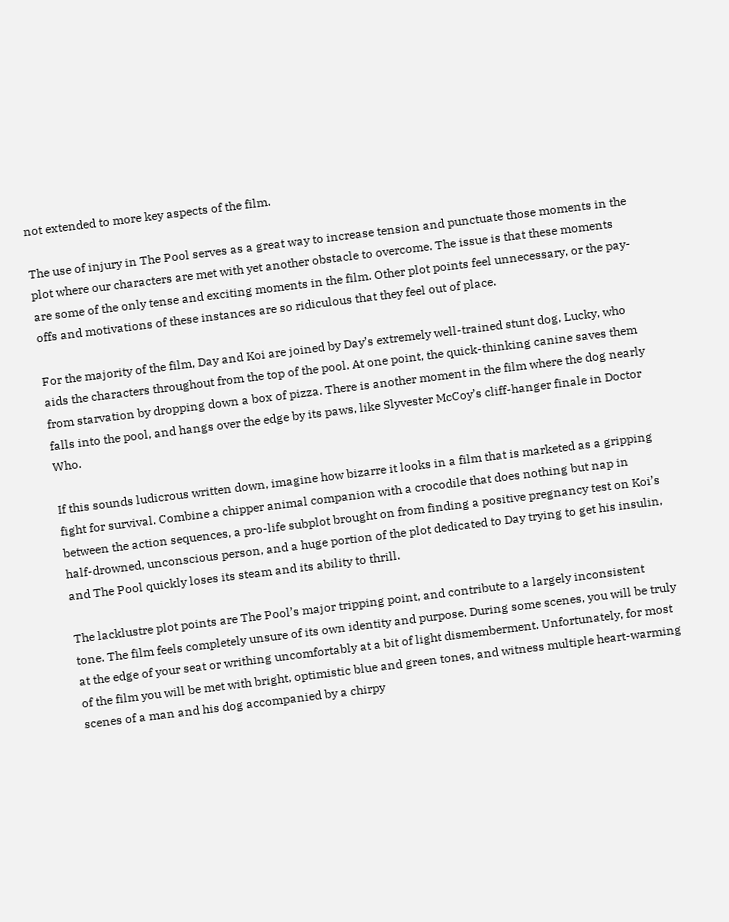not extended to more key aspects of the film.

The use of injury in The Pool serves as a great way to increase tension and punctuate those moments in the plot where our characters are met with yet another obstacle to overcome. The issue is that these moments are some of the only tense and exciting moments in the film. Other plot points feel unnecessary, or the pay-offs and motivations of these instances are so ridiculous that they feel out of place.

For the majority of the film, Day and Koi are joined by Day’s extremely well-trained stunt dog, Lucky, who aids the characters throughout from the top of the pool. At one point, the quick-thinking canine saves them from starvation by dropping down a box of pizza. There is another moment in the film where the dog nearly falls into the pool, and hangs over the edge by its paws, like Slyvester McCoy’s cliff-hanger finale in Doctor Who.

If this sounds ludicrous written down, imagine how bizarre it looks in a film that is marketed as a gripping fight for survival. Combine a chipper animal companion with a crocodile that does nothing but nap in between the action sequences, a pro-life subplot brought on from finding a positive pregnancy test on Koi’s half-drowned, unconscious person, and a huge portion of the plot dedicated to Day trying to get his insulin, and The Pool quickly loses its steam and its ability to thrill.

The lacklustre plot points are The Pool’s major tripping point, and contribute to a largely inconsistent tone. The film feels completely unsure of its own identity and purpose. During some scenes, you will be truly at the edge of your seat or writhing uncomfortably at a bit of light dismemberment. Unfortunately, for most of the film you will be met with bright, optimistic blue and green tones, and witness multiple heart-warming scenes of a man and his dog accompanied by a chirpy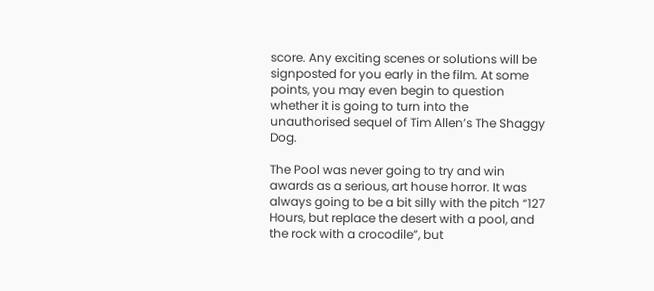score. Any exciting scenes or solutions will be signposted for you early in the film. At some points, you may even begin to question whether it is going to turn into the unauthorised sequel of Tim Allen’s The Shaggy Dog.

The Pool was never going to try and win awards as a serious, art house horror. It was always going to be a bit silly with the pitch “127 Hours, but replace the desert with a pool, and the rock with a crocodile”, but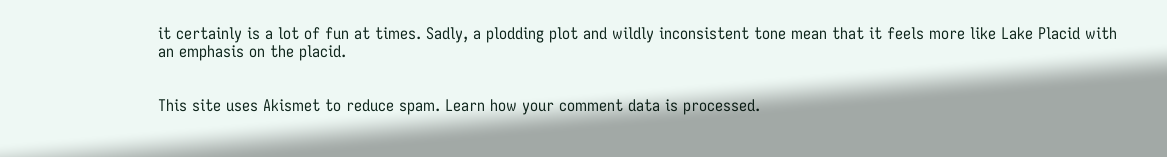it certainly is a lot of fun at times. Sadly, a plodding plot and wildly inconsistent tone mean that it feels more like Lake Placid with an emphasis on the placid.


This site uses Akismet to reduce spam. Learn how your comment data is processed.